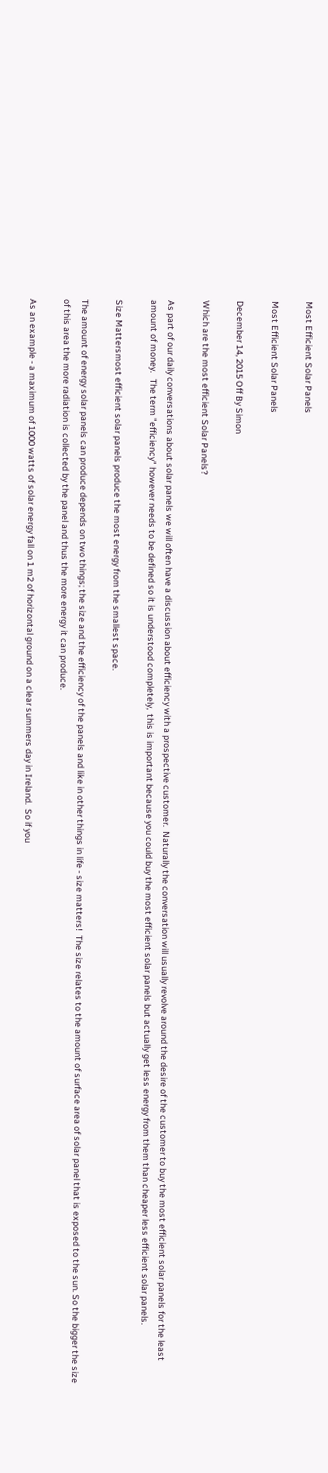Most Efficient Solar Panels

Most Efficient Solar Panels

December 14, 2015 Off By Simon

Which are the most efficient Solar Panels?

As part of our daily conversations about solar panels we will often have a discussion about efficiency with a prospective customer.  Naturally the conversation will usually revolve around the desire of the customer to buy the most efficient solar panels for the least amount of money.   The term "efficiency" however needs to be defined so it is understood completely,  this is important because you could buy the most efficient solar panels but actually get less energy from them than cheaper less efficient solar panels.

Size Mattersmost efficient solar panels produce the most energy from the smallest space.

The amount of energy solar panels can produce depends on two things; the size and the efficiency of the panels and like in other things in life - size matters!  The size relates to the amount of surface area of solar panel that is exposed to the sun. So the bigger the size of this area the more radiation is collected by the panel and thus the more energy it can produce.

As an example - a maximum of 1000 watts of solar energy fall on 1 m2 of horizontal ground on a clear summers day in Ireland.  So if you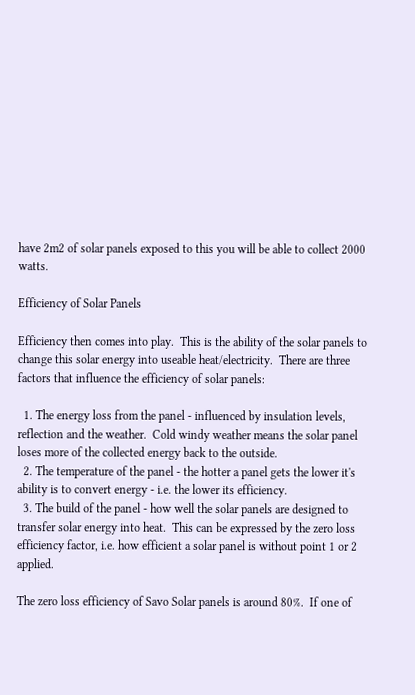have 2m2 of solar panels exposed to this you will be able to collect 2000 watts.

Efficiency of Solar Panels

Efficiency then comes into play.  This is the ability of the solar panels to change this solar energy into useable heat/electricity.  There are three factors that influence the efficiency of solar panels:

  1. The energy loss from the panel - influenced by insulation levels, reflection and the weather.  Cold windy weather means the solar panel loses more of the collected energy back to the outside.
  2. The temperature of the panel - the hotter a panel gets the lower it's ability is to convert energy - i.e. the lower its efficiency.
  3. The build of the panel - how well the solar panels are designed to transfer solar energy into heat.  This can be expressed by the zero loss efficiency factor, i.e. how efficient a solar panel is without point 1 or 2 applied.

The zero loss efficiency of Savo Solar panels is around 80%.  If one of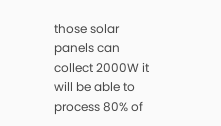those solar panels can collect 2000W it will be able to process 80% of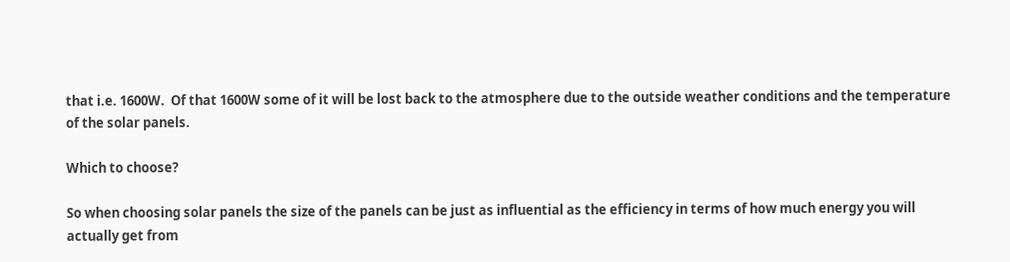that i.e. 1600W.  Of that 1600W some of it will be lost back to the atmosphere due to the outside weather conditions and the temperature of the solar panels.

Which to choose?

So when choosing solar panels the size of the panels can be just as influential as the efficiency in terms of how much energy you will actually get from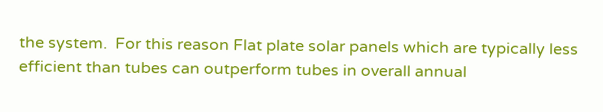the system.  For this reason Flat plate solar panels which are typically less efficient than tubes can outperform tubes in overall annual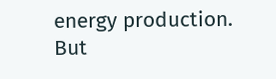energy production.  But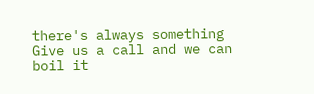there's always something  Give us a call and we can  boil it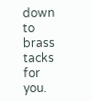down to brass tacks for you.